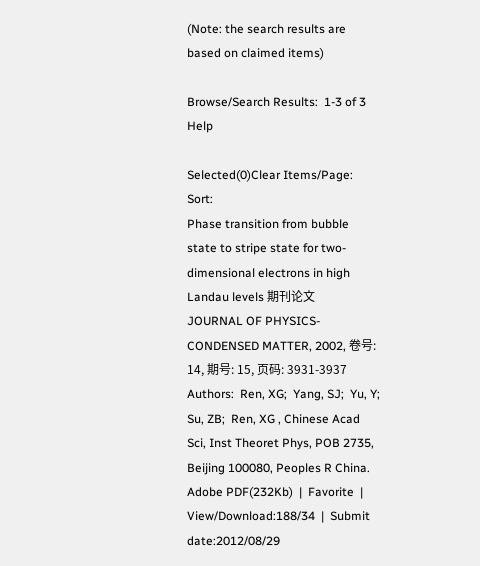(Note: the search results are based on claimed items)

Browse/Search Results:  1-3 of 3 Help

Selected(0)Clear Items/Page:    Sort:
Phase transition from bubble state to stripe state for two-dimensional electrons in high Landau levels 期刊论文
JOURNAL OF PHYSICS-CONDENSED MATTER, 2002, 卷号: 14, 期号: 15, 页码: 3931-3937
Authors:  Ren, XG;  Yang, SJ;  Yu, Y;  Su, ZB;  Ren, XG , Chinese Acad Sci, Inst Theoret Phys, POB 2735, Beijing 100080, Peoples R China.
Adobe PDF(232Kb)  |  Favorite  |  View/Download:188/34  |  Submit date:2012/08/29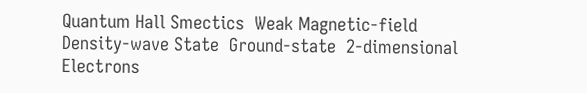Quantum Hall Smectics  Weak Magnetic-field  Density-wave State  Ground-state  2-dimensional Electrons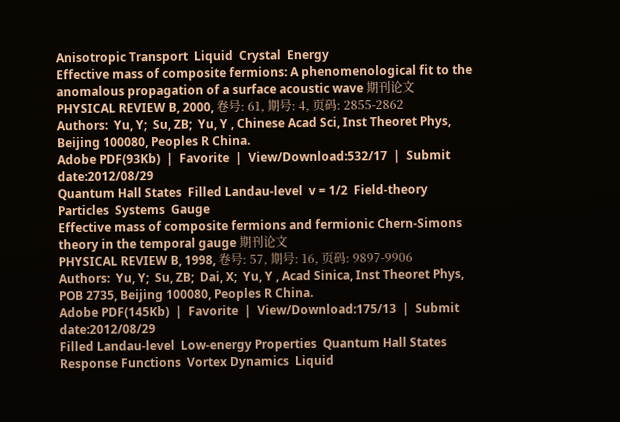Anisotropic Transport  Liquid  Crystal  Energy
Effective mass of composite fermions: A phenomenological fit to the anomalous propagation of a surface acoustic wave 期刊论文
PHYSICAL REVIEW B, 2000, 卷号: 61, 期号: 4, 页码: 2855-2862
Authors:  Yu, Y;  Su, ZB;  Yu, Y , Chinese Acad Sci, Inst Theoret Phys, Beijing 100080, Peoples R China.
Adobe PDF(93Kb)  |  Favorite  |  View/Download:532/17  |  Submit date:2012/08/29
Quantum Hall States  Filled Landau-level  v = 1/2  Field-theory  Particles  Systems  Gauge
Effective mass of composite fermions and fermionic Chern-Simons theory in the temporal gauge 期刊论文
PHYSICAL REVIEW B, 1998, 卷号: 57, 期号: 16, 页码: 9897-9906
Authors:  Yu, Y;  Su, ZB;  Dai, X;  Yu, Y , Acad Sinica, Inst Theoret Phys, POB 2735, Beijing 100080, Peoples R China.
Adobe PDF(145Kb)  |  Favorite  |  View/Download:175/13  |  Submit date:2012/08/29
Filled Landau-level  Low-energy Properties  Quantum Hall States  Response Functions  Vortex Dynamics  Liquid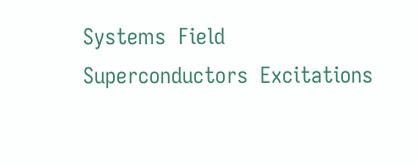Systems  Field  Superconductors  Excitations